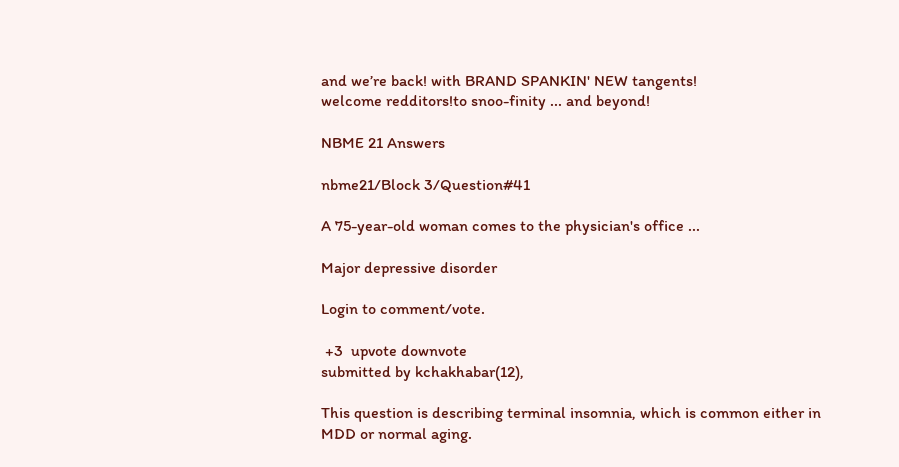and we’re back! with BRAND SPANKIN' NEW tangents!
welcome redditors!to snoo-finity ... and beyond!

NBME 21 Answers

nbme21/Block 3/Question#41

A 75-year-old woman comes to the physician's office ...

Major depressive disorder

Login to comment/vote.

 +3  upvote downvote
submitted by kchakhabar(12),

This question is describing terminal insomnia, which is common either in MDD or normal aging.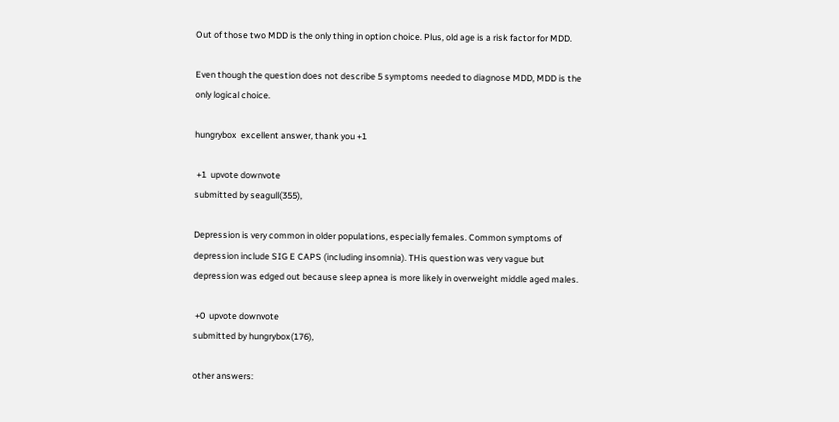Out of those two MDD is the only thing in option choice. Plus, old age is a risk factor for MDD.

Even though the question does not describe 5 symptoms needed to diagnose MDD, MDD is the only logical choice.

hungrybox  excellent answer, thank you +1

 +1  upvote downvote
submitted by seagull(355),

Depression is very common in older populations, especially females. Common symptoms of depression include SIG E CAPS (including insomnia). THis question was very vague but depression was edged out because sleep apnea is more likely in overweight middle aged males.

 +0  upvote downvote
submitted by hungrybox(176),

other answers: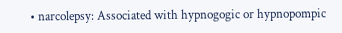• narcolepsy: Associated with hypnogogic or hypnopompic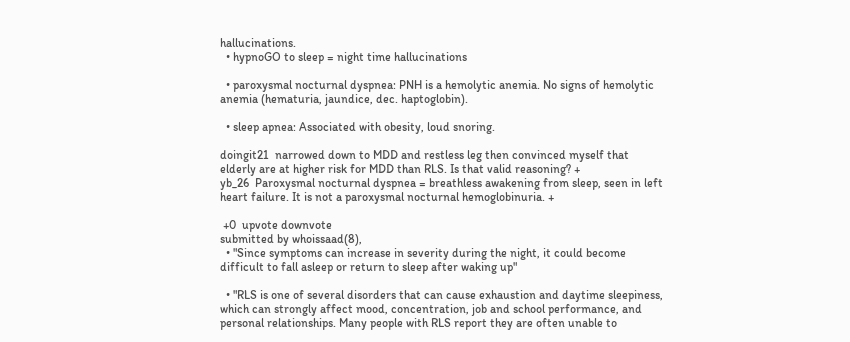hallucinations.
  • hypnoGO to sleep = night time hallucinations

  • paroxysmal nocturnal dyspnea: PNH is a hemolytic anemia. No signs of hemolytic anemia (hematuria, jaundice, dec. haptoglobin).

  • sleep apnea: Associated with obesity, loud snoring.

doingit21  narrowed down to MDD and restless leg then convinced myself that elderly are at higher risk for MDD than RLS. Is that valid reasoning? +
yb_26  Paroxysmal nocturnal dyspnea = breathless awakening from sleep, seen in left heart failure. It is not a paroxysmal nocturnal hemoglobinuria. +

 +0  upvote downvote
submitted by whoissaad(8),
  • "Since symptoms can increase in severity during the night, it could become difficult to fall asleep or return to sleep after waking up"

  • "RLS is one of several disorders that can cause exhaustion and daytime sleepiness, which can strongly affect mood, concentration, job and school performance, and personal relationships. Many people with RLS report they are often unable to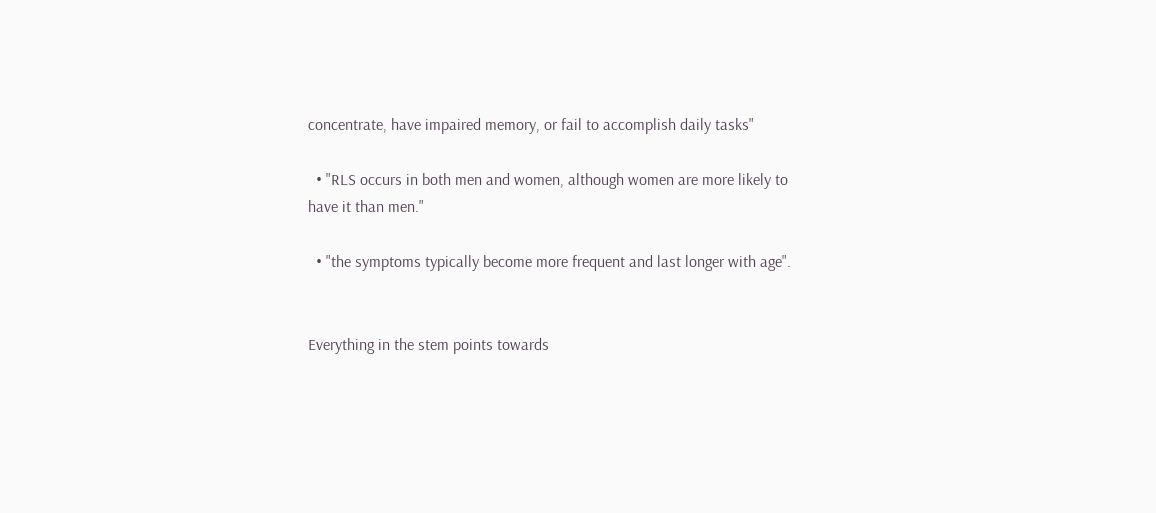concentrate, have impaired memory, or fail to accomplish daily tasks"

  • "RLS occurs in both men and women, although women are more likely to have it than men."

  • "the symptoms typically become more frequent and last longer with age".


Everything in the stem points towards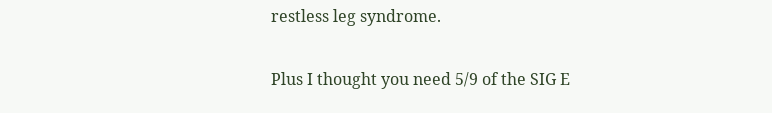restless leg syndrome.

Plus I thought you need 5/9 of the SIG E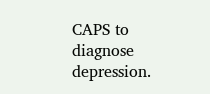CAPS to diagnose depression.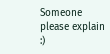Someone please explain :)